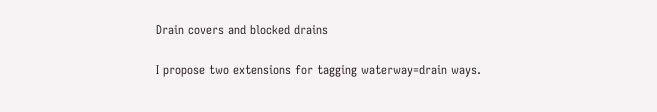Drain covers and blocked drains

I propose two extensions for tagging waterway=drain ways.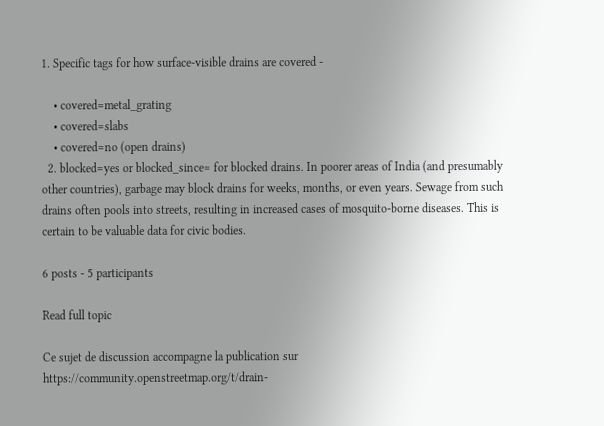1. Specific tags for how surface-visible drains are covered -

    • covered=metal_grating
    • covered=slabs
    • covered=no (open drains)
  2. blocked=yes or blocked_since= for blocked drains. In poorer areas of India (and presumably other countries), garbage may block drains for weeks, months, or even years. Sewage from such drains often pools into streets, resulting in increased cases of mosquito-borne diseases. This is certain to be valuable data for civic bodies.

6 posts - 5 participants

Read full topic

Ce sujet de discussion accompagne la publication sur https://community.openstreetmap.org/t/drain-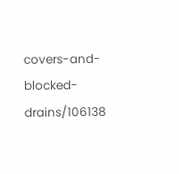covers-and-blocked-drains/106138